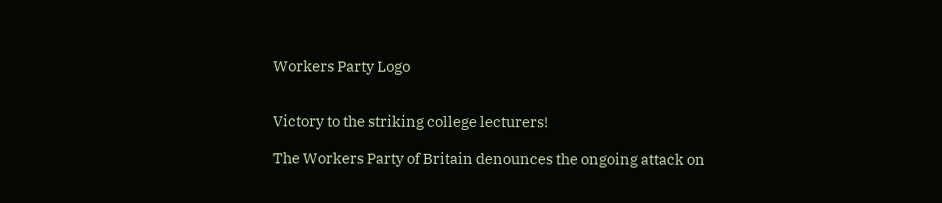Workers Party Logo


Victory to the striking college lecturers!

The Workers Party of Britain denounces the ongoing attack on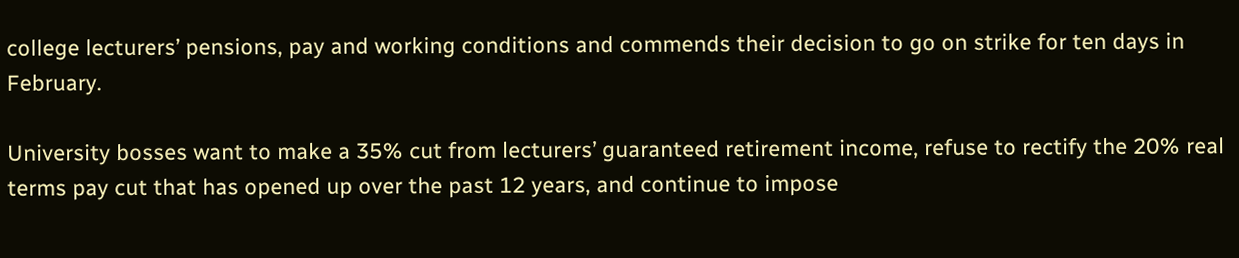college lecturers’ pensions, pay and working conditions and commends their decision to go on strike for ten days in February.

University bosses want to make a 35% cut from lecturers’ guaranteed retirement income, refuse to rectify the 20% real terms pay cut that has opened up over the past 12 years, and continue to impose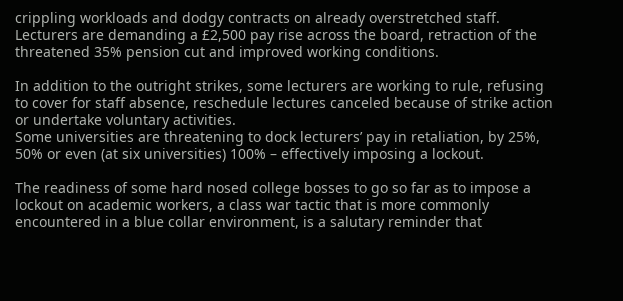crippling workloads and dodgy contracts on already overstretched staff. Lecturers are demanding a £2,500 pay rise across the board, retraction of the threatened 35% pension cut and improved working conditions.

In addition to the outright strikes, some lecturers are working to rule, refusing to cover for staff absence, reschedule lectures canceled because of strike action or undertake voluntary activities.
Some universities are threatening to dock lecturers’ pay in retaliation, by 25%, 50% or even (at six universities) 100% – effectively imposing a lockout.

The readiness of some hard nosed college bosses to go so far as to impose a lockout on academic workers, a class war tactic that is more commonly encountered in a blue collar environment, is a salutary reminder that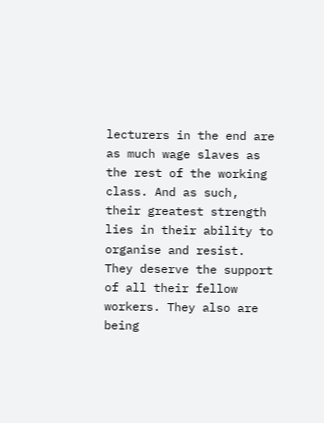lecturers in the end are as much wage slaves as the rest of the working class. And as such, their greatest strength lies in their ability to organise and resist. They deserve the support of all their fellow workers. They also are being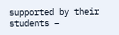supported by their students –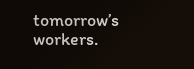tomorrow’s workers.